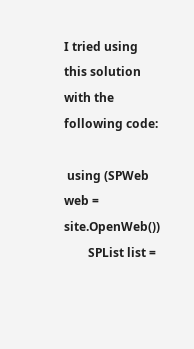I tried using this solution with the following code:

 using (SPWeb web = site.OpenWeb())
        SPList list =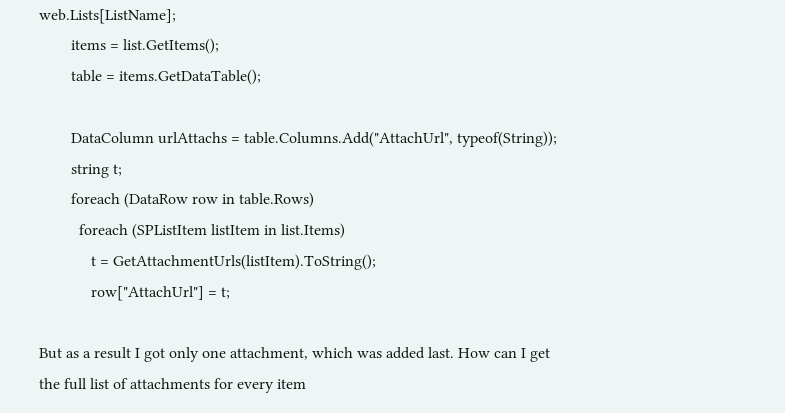web.Lists[ListName];
        items = list.GetItems();
        table = items.GetDataTable();

        DataColumn urlAttachs = table.Columns.Add("AttachUrl", typeof(String));
        string t;
        foreach (DataRow row in table.Rows)
          foreach (SPListItem listItem in list.Items)
             t = GetAttachmentUrls(listItem).ToString();
             row["AttachUrl"] = t;

But as a result I got only one attachment, which was added last. How can I get the full list of attachments for every item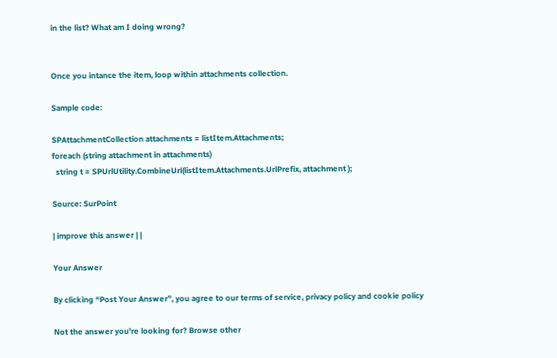in the list? What am I doing wrong?


Once you intance the item, loop within attachments collection.

Sample code:

SPAttachmentCollection attachments = listItem.Attachments;
foreach (string attachment in attachments)
  string t = SPUrlUtility.CombineUrl(listItem.Attachments.UrlPrefix, attachment );

Source: SurPoint

| improve this answer | |

Your Answer

By clicking “Post Your Answer”, you agree to our terms of service, privacy policy and cookie policy

Not the answer you're looking for? Browse other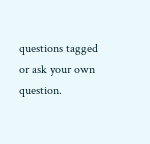questions tagged or ask your own question.